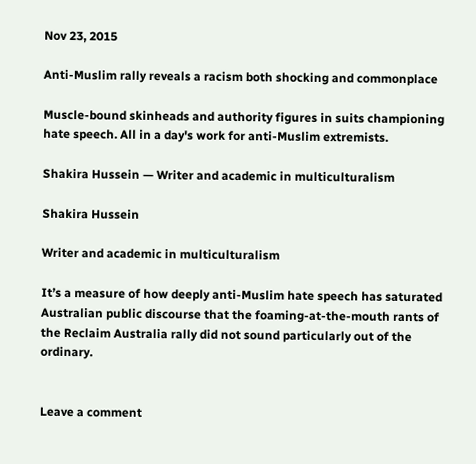Nov 23, 2015

Anti-Muslim rally reveals a racism both shocking and commonplace

Muscle-bound skinheads and authority figures in suits championing hate speech. All in a day's work for anti-Muslim extremists.

Shakira Hussein — Writer and academic in multiculturalism

Shakira Hussein

Writer and academic in multiculturalism

It’s a measure of how deeply anti-Muslim hate speech has saturated Australian public discourse that the foaming-at-the-mouth rants of the Reclaim Australia rally did not sound particularly out of the ordinary.


Leave a comment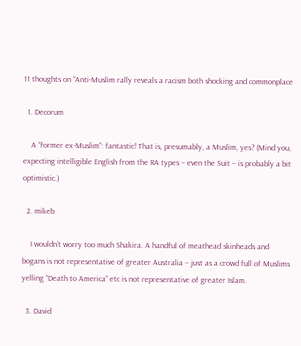11 thoughts on “Anti-Muslim rally reveals a racism both shocking and commonplace

  1. Decorum

    A “former ex-Muslim”: fantastic! That is, presumably, a Muslim, yes? (Mind you, expecting intelligible English from the RA types – even the Suit – is probably a bit optimistic.)

  2. mikeb

    I wouldn’t worry too much Shakira. A handful of meathead skinheads and bogans is not representative of greater Australia – just as a crowd full of Muslims yelling “Death to America” etc is not representative of greater Islam.

  3. David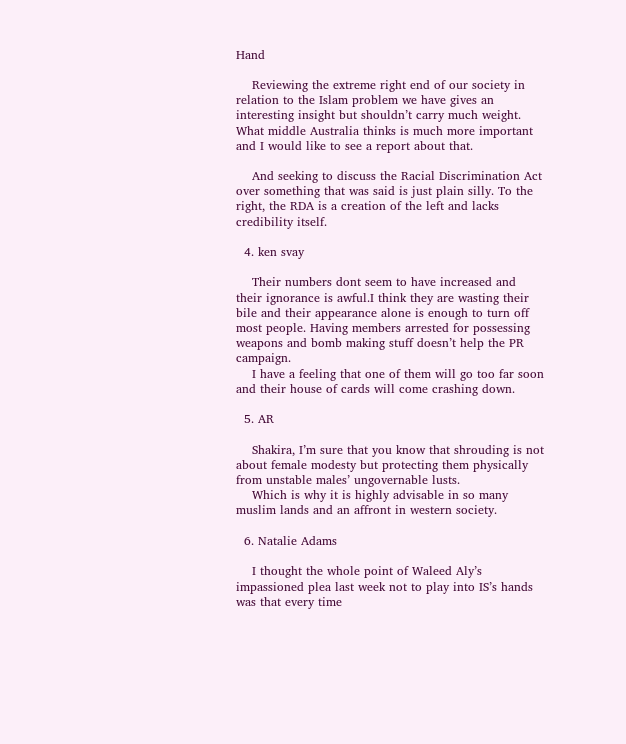Hand

    Reviewing the extreme right end of our society in relation to the Islam problem we have gives an interesting insight but shouldn’t carry much weight. What middle Australia thinks is much more important and I would like to see a report about that.

    And seeking to discuss the Racial Discrimination Act over something that was said is just plain silly. To the right, the RDA is a creation of the left and lacks credibility itself.

  4. ken svay

    Their numbers dont seem to have increased and their ignorance is awful.I think they are wasting their bile and their appearance alone is enough to turn off most people. Having members arrested for possessing weapons and bomb making stuff doesn’t help the PR campaign.
    I have a feeling that one of them will go too far soon and their house of cards will come crashing down.

  5. AR

    Shakira, I’m sure that you know that shrouding is not about female modesty but protecting them physically from unstable males’ ungovernable lusts.
    Which is why it is highly advisable in so many muslim lands and an affront in western society.

  6. Natalie Adams

    I thought the whole point of Waleed Aly’s impassioned plea last week not to play into IS’s hands was that every time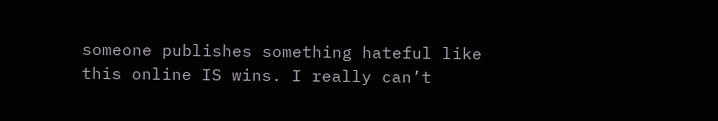someone publishes something hateful like this online IS wins. I really can’t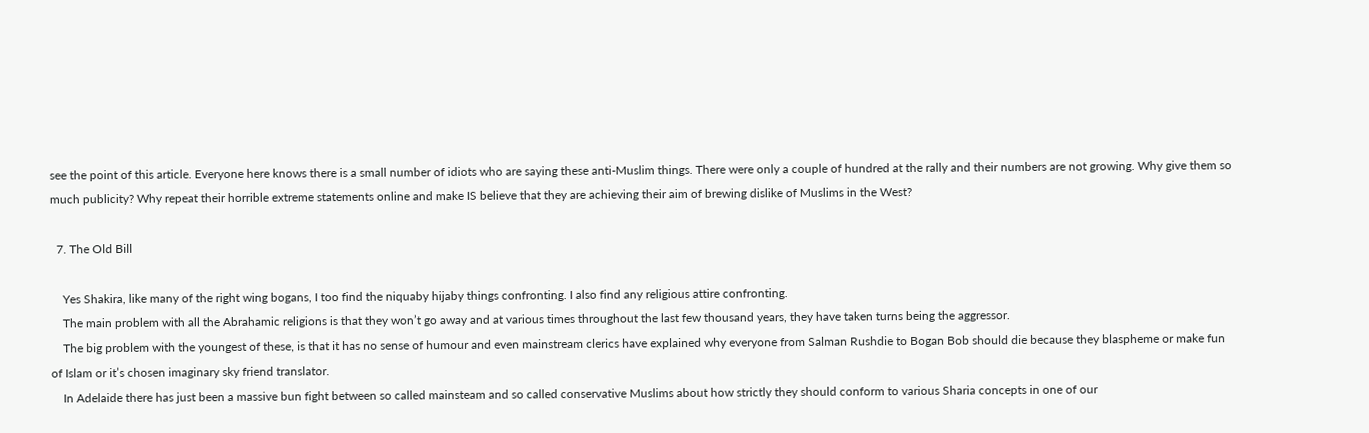see the point of this article. Everyone here knows there is a small number of idiots who are saying these anti-Muslim things. There were only a couple of hundred at the rally and their numbers are not growing. Why give them so much publicity? Why repeat their horrible extreme statements online and make IS believe that they are achieving their aim of brewing dislike of Muslims in the West?

  7. The Old Bill

    Yes Shakira, like many of the right wing bogans, I too find the niquaby hijaby things confronting. I also find any religious attire confronting.
    The main problem with all the Abrahamic religions is that they won’t go away and at various times throughout the last few thousand years, they have taken turns being the aggressor.
    The big problem with the youngest of these, is that it has no sense of humour and even mainstream clerics have explained why everyone from Salman Rushdie to Bogan Bob should die because they blaspheme or make fun of Islam or it’s chosen imaginary sky friend translator.
    In Adelaide there has just been a massive bun fight between so called mainsteam and so called conservative Muslims about how strictly they should conform to various Sharia concepts in one of our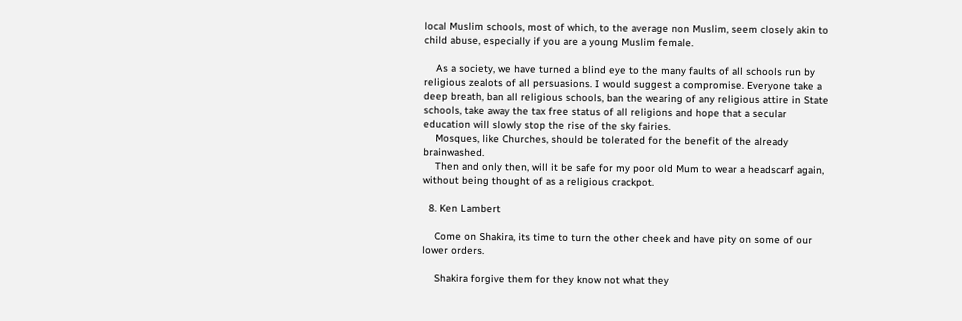local Muslim schools, most of which, to the average non Muslim, seem closely akin to child abuse, especially if you are a young Muslim female.

    As a society, we have turned a blind eye to the many faults of all schools run by religious zealots of all persuasions. I would suggest a compromise. Everyone take a deep breath, ban all religious schools, ban the wearing of any religious attire in State schools, take away the tax free status of all religions and hope that a secular education will slowly stop the rise of the sky fairies.
    Mosques, like Churches, should be tolerated for the benefit of the already brainwashed.
    Then and only then, will it be safe for my poor old Mum to wear a headscarf again, without being thought of as a religious crackpot.

  8. Ken Lambert

    Come on Shakira, its time to turn the other cheek and have pity on some of our lower orders.

    Shakira forgive them for they know not what they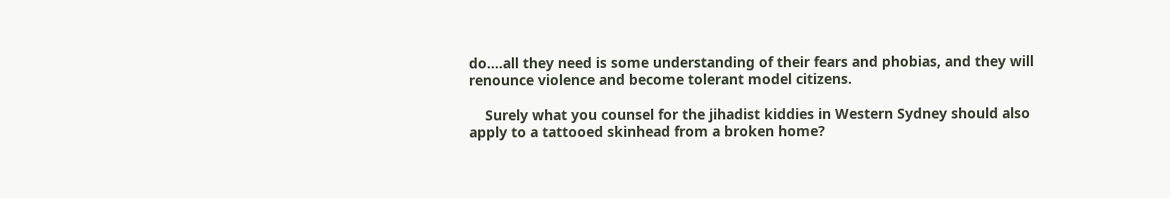do….all they need is some understanding of their fears and phobias, and they will renounce violence and become tolerant model citizens.

    Surely what you counsel for the jihadist kiddies in Western Sydney should also apply to a tattooed skinhead from a broken home?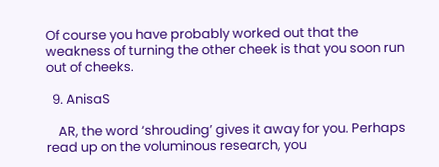Of course you have probably worked out that the weakness of turning the other cheek is that you soon run out of cheeks.

  9. AnisaS

    AR, the word ‘shrouding’ gives it away for you. Perhaps read up on the voluminous research, you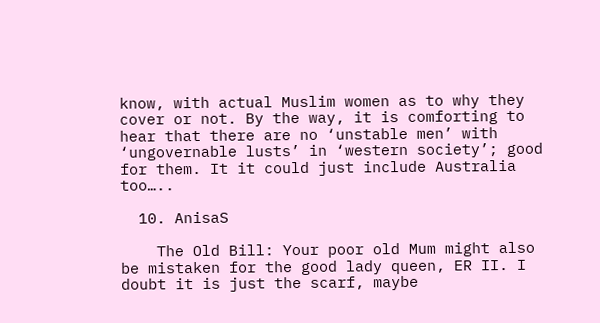know, with actual Muslim women as to why they cover or not. By the way, it is comforting to hear that there are no ‘unstable men’ with ‘ungovernable lusts’ in ‘western society’; good for them. It it could just include Australia too…..

  10. AnisaS

    The Old Bill: Your poor old Mum might also be mistaken for the good lady queen, ER II. I doubt it is just the scarf, maybe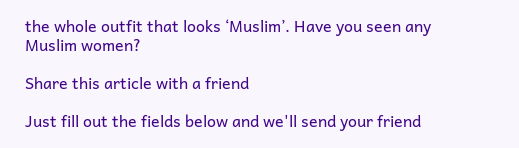the whole outfit that looks ‘Muslim’. Have you seen any Muslim women?

Share this article with a friend

Just fill out the fields below and we'll send your friend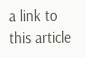a link to this article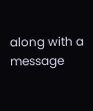along with a message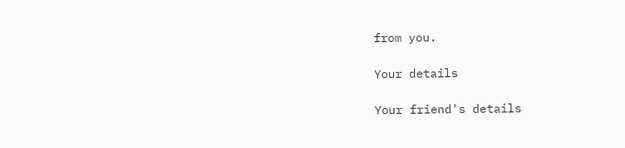from you.

Your details

Your friend's details